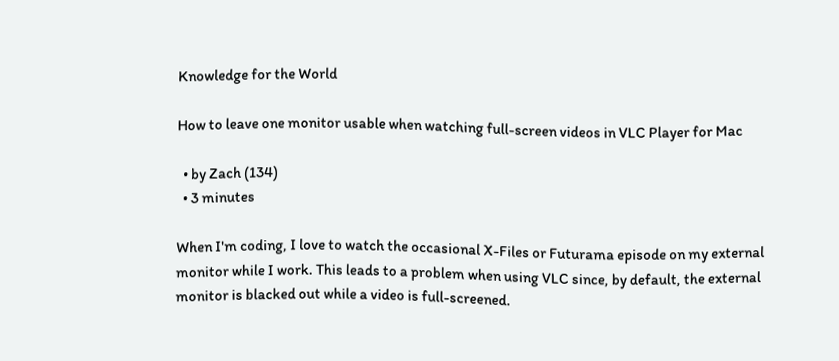Knowledge for the World

How to leave one monitor usable when watching full-screen videos in VLC Player for Mac

  • by Zach (134)
  • 3 minutes

When I'm coding, I love to watch the occasional X-Files or Futurama episode on my external monitor while I work. This leads to a problem when using VLC since, by default, the external monitor is blacked out while a video is full-screened.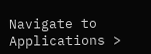Navigate to Applications >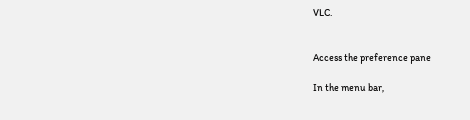VLC.


Access the preference pane

In the menu bar,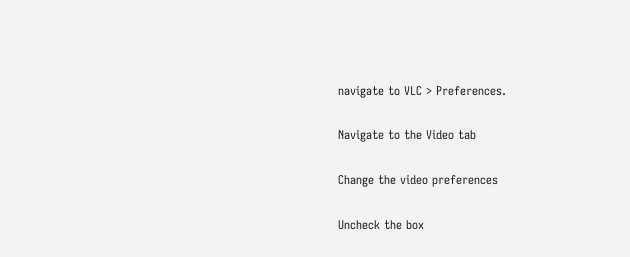navigate to VLC > Preferences.

Navigate to the Video tab

Change the video preferences

Uncheck the box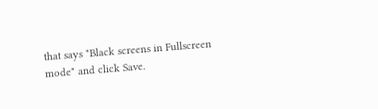that says "Black screens in Fullscreen mode" and click Save.